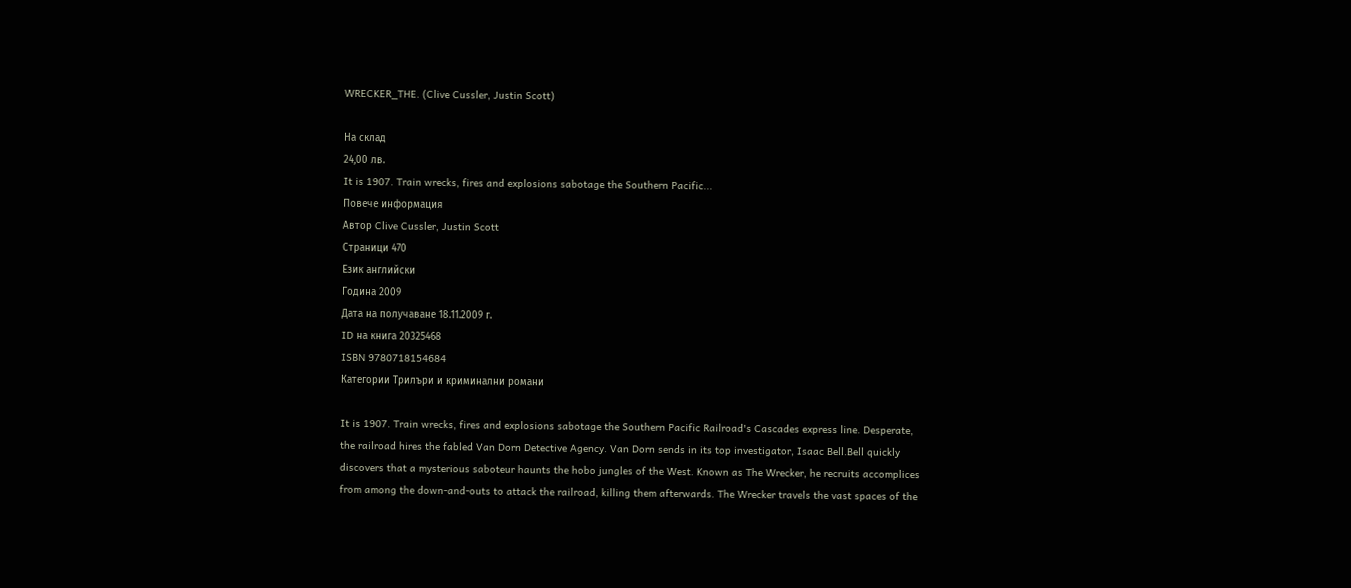WRECKER_THE. (Clive Cussler, Justin Scott)

На склад
24,00 лв.
It is 1907. Train wrecks, fires and explosions sabotage the Southern Pacific...
Повече информация
Автор Clive Cussler, Justin Scott
Страници 470
Език английски
Година 2009
Дата на получаване 18.11.2009 г.
ID на книга 20325468
ISBN 9780718154684
Категории Трилъри и криминални романи

It is 1907. Train wrecks, fires and explosions sabotage the Southern Pacific Railroad's Cascades express line. Desperate, the railroad hires the fabled Van Dorn Detective Agency. Van Dorn sends in its top investigator, Isaac Bell.Bell quickly discovers that a mysterious saboteur haunts the hobo jungles of the West. Known as The Wrecker, he recruits accomplices from among the down-and-outs to attack the railroad, killing them afterwards. The Wrecker travels the vast spaces of the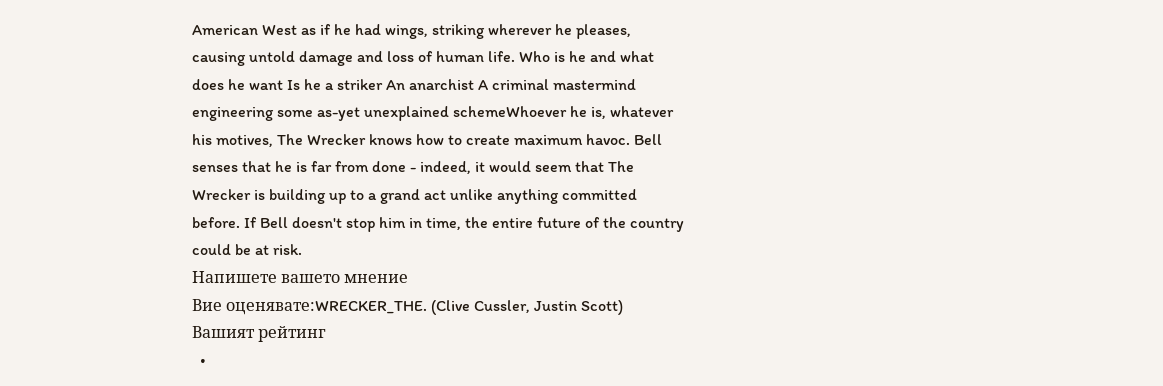American West as if he had wings, striking wherever he pleases, causing untold damage and loss of human life. Who is he and what does he want Is he a striker An anarchist A criminal mastermind engineering some as-yet unexplained schemeWhoever he is, whatever his motives, The Wrecker knows how to create maximum havoc. Bell senses that he is far from done - indeed, it would seem that The Wrecker is building up to a grand act unlike anything committed before. If Bell doesn't stop him in time, the entire future of the country could be at risk.
Напишете вашето мнение
Вие оценявате:WRECKER_THE. (Clive Cussler, Justin Scott)
Вашият рейтинг
  •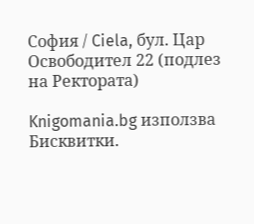София / Ciela, бул. Цар Освободител 22 (подлез на Ректората)

Knigomania.bg използва Бисквитки.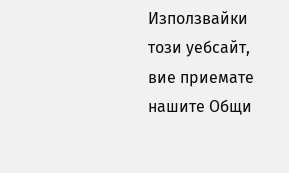Използвайки този уебсайт, вие приемате нашите Общи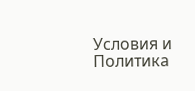Условия и Политика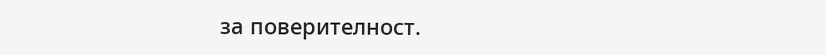за поверителност.